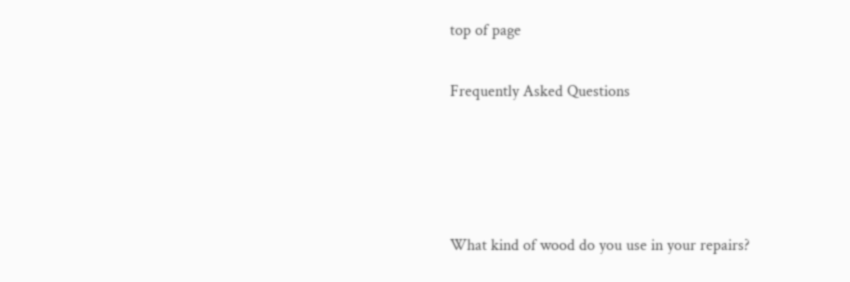top of page

Frequently Asked Questions




What kind of wood do you use in your repairs?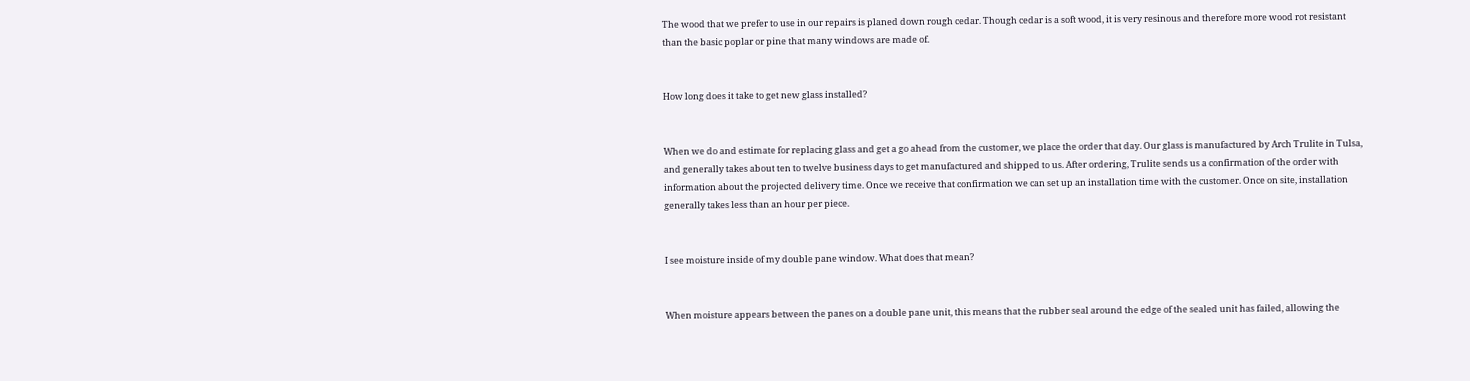The wood that we prefer to use in our repairs is planed down rough cedar. Though cedar is a soft wood, it is very resinous and therefore more wood rot resistant than the basic poplar or pine that many windows are made of.


How long does it take to get new glass installed?


When we do and estimate for replacing glass and get a go ahead from the customer, we place the order that day. Our glass is manufactured by Arch Trulite in Tulsa, and generally takes about ten to twelve business days to get manufactured and shipped to us. After ordering, Trulite sends us a confirmation of the order with information about the projected delivery time. Once we receive that confirmation we can set up an installation time with the customer. Once on site, installation generally takes less than an hour per piece.


I see moisture inside of my double pane window. What does that mean?


When moisture appears between the panes on a double pane unit, this means that the rubber seal around the edge of the sealed unit has failed, allowing the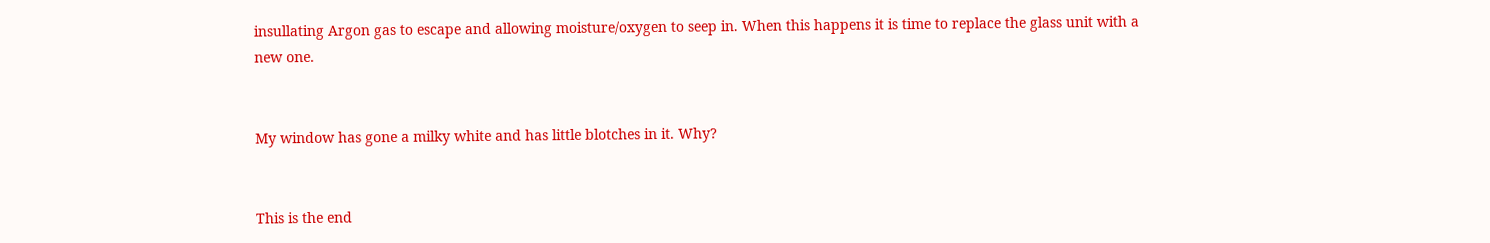insullating Argon gas to escape and allowing moisture/oxygen to seep in. When this happens it is time to replace the glass unit with a new one.


My window has gone a milky white and has little blotches in it. Why?


This is the end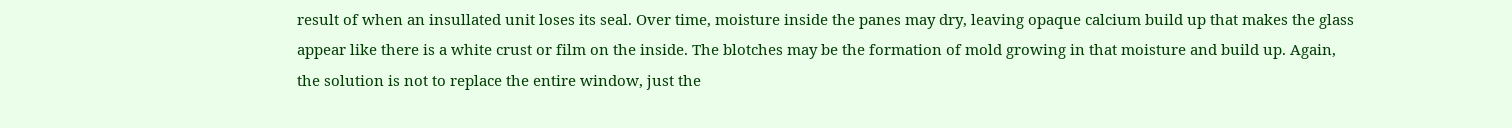result of when an insullated unit loses its seal. Over time, moisture inside the panes may dry, leaving opaque calcium build up that makes the glass appear like there is a white crust or film on the inside. The blotches may be the formation of mold growing in that moisture and build up. Again, the solution is not to replace the entire window, just the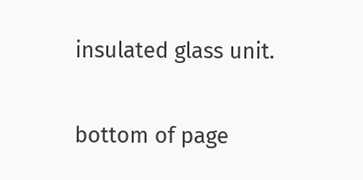insulated glass unit.

bottom of page